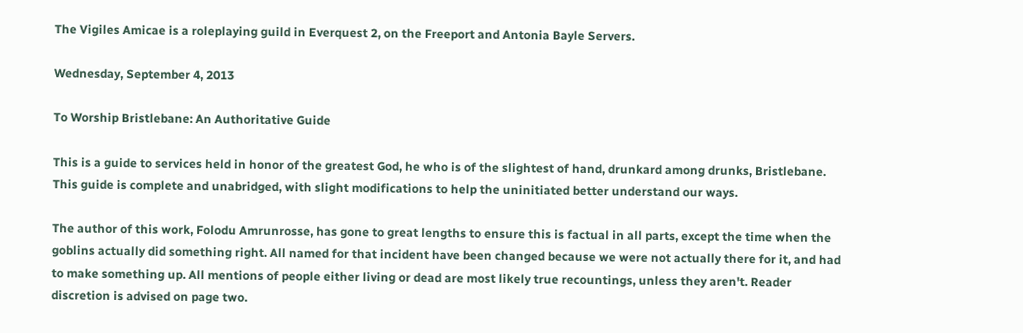The Vigiles Amicae is a roleplaying guild in Everquest 2, on the Freeport and Antonia Bayle Servers.

Wednesday, September 4, 2013

To Worship Bristlebane: An Authoritative Guide

This is a guide to services held in honor of the greatest God, he who is of the slightest of hand, drunkard among drunks, Bristlebane.
This guide is complete and unabridged, with slight modifications to help the uninitiated better understand our ways.

The author of this work, Folodu Amrunrosse, has gone to great lengths to ensure this is factual in all parts, except the time when the goblins actually did something right. All named for that incident have been changed because we were not actually there for it, and had to make something up. All mentions of people either living or dead are most likely true recountings, unless they aren't. Reader discretion is advised on page two.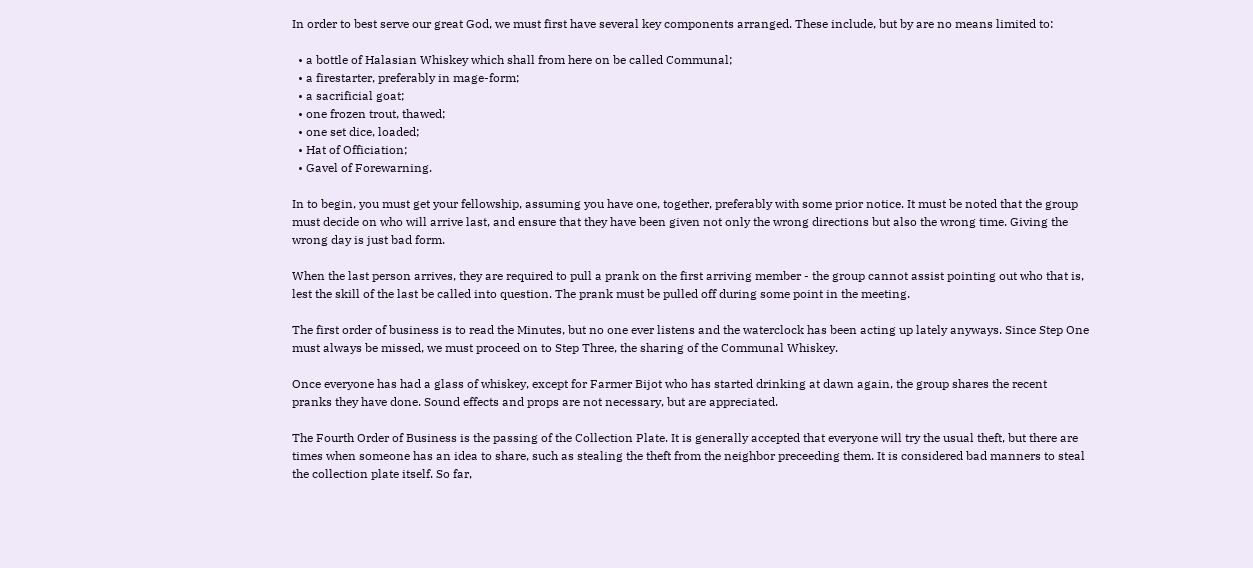In order to best serve our great God, we must first have several key components arranged. These include, but by are no means limited to:

  • a bottle of Halasian Whiskey which shall from here on be called Communal;
  • a firestarter, preferably in mage-form;
  • a sacrificial goat;
  • one frozen trout, thawed;
  • one set dice, loaded;
  • Hat of Officiation;
  • Gavel of Forewarning.

In to begin, you must get your fellowship, assuming you have one, together, preferably with some prior notice. It must be noted that the group must decide on who will arrive last, and ensure that they have been given not only the wrong directions but also the wrong time. Giving the wrong day is just bad form.

When the last person arrives, they are required to pull a prank on the first arriving member - the group cannot assist pointing out who that is, lest the skill of the last be called into question. The prank must be pulled off during some point in the meeting.

The first order of business is to read the Minutes, but no one ever listens and the waterclock has been acting up lately anyways. Since Step One must always be missed, we must proceed on to Step Three, the sharing of the Communal Whiskey.

Once everyone has had a glass of whiskey, except for Farmer Bijot who has started drinking at dawn again, the group shares the recent pranks they have done. Sound effects and props are not necessary, but are appreciated.

The Fourth Order of Business is the passing of the Collection Plate. It is generally accepted that everyone will try the usual theft, but there are times when someone has an idea to share, such as stealing the theft from the neighbor preceeding them. It is considered bad manners to steal the collection plate itself. So far,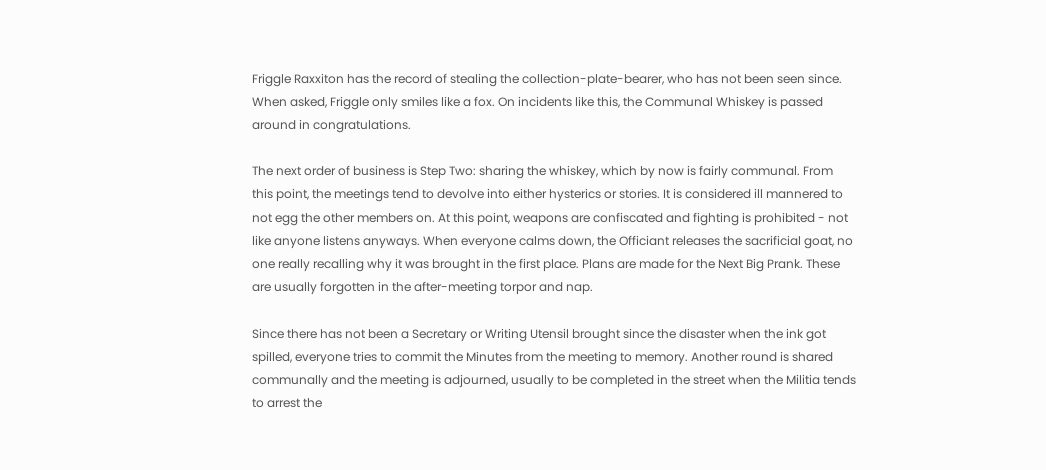Friggle Raxxiton has the record of stealing the collection-plate-bearer, who has not been seen since. When asked, Friggle only smiles like a fox. On incidents like this, the Communal Whiskey is passed around in congratulations.

The next order of business is Step Two: sharing the whiskey, which by now is fairly communal. From this point, the meetings tend to devolve into either hysterics or stories. It is considered ill mannered to not egg the other members on. At this point, weapons are confiscated and fighting is prohibited - not like anyone listens anyways. When everyone calms down, the Officiant releases the sacrificial goat, no one really recalling why it was brought in the first place. Plans are made for the Next Big Prank. These are usually forgotten in the after-meeting torpor and nap.

Since there has not been a Secretary or Writing Utensil brought since the disaster when the ink got spilled, everyone tries to commit the Minutes from the meeting to memory. Another round is shared communally and the meeting is adjourned, usually to be completed in the street when the Militia tends to arrest the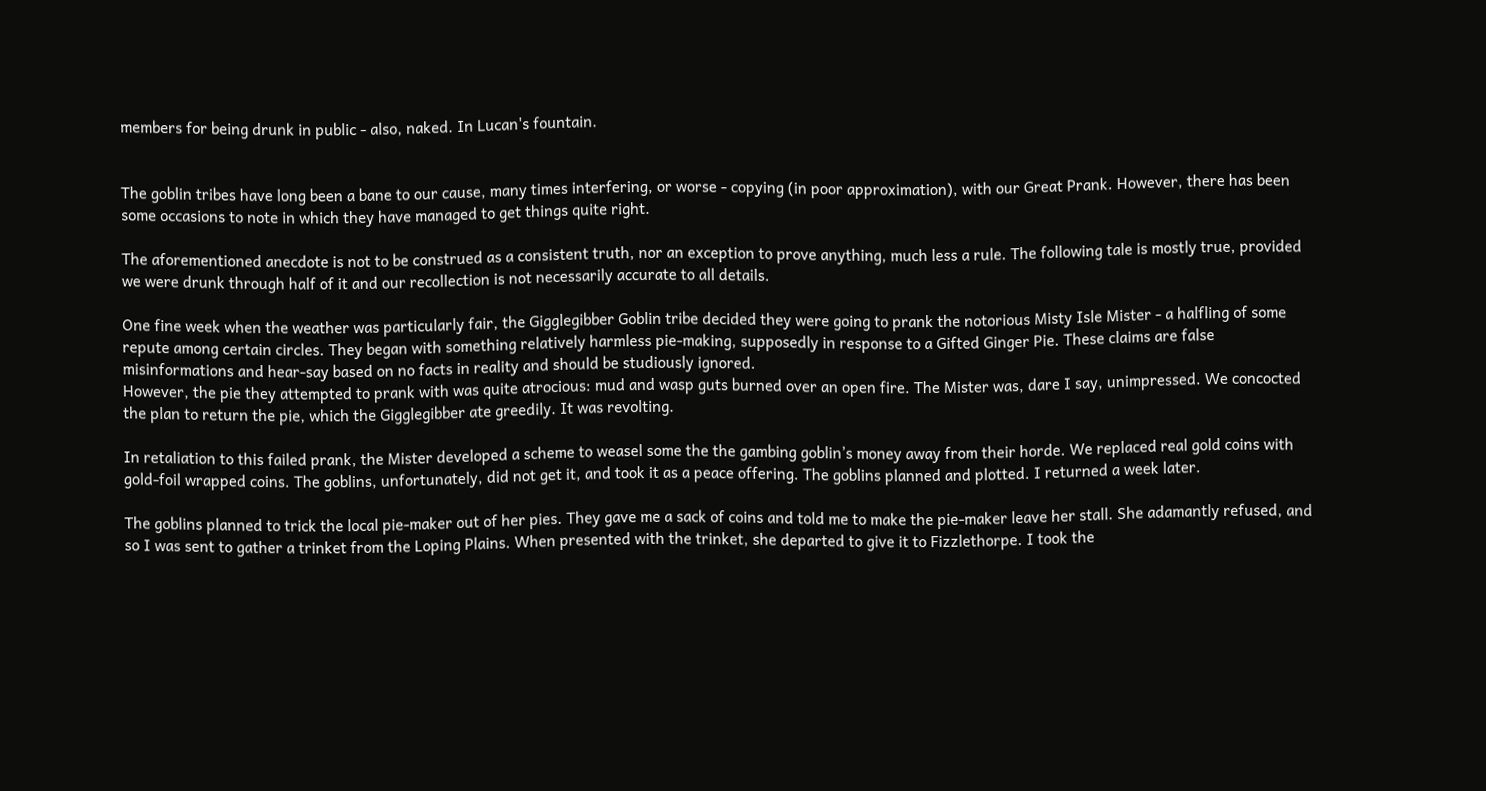members for being drunk in public - also, naked. In Lucan's fountain.


The goblin tribes have long been a bane to our cause, many times interfering, or worse - copying (in poor approximation), with our Great Prank. However, there has been some occasions to note in which they have managed to get things quite right.

The aforementioned anecdote is not to be construed as a consistent truth, nor an exception to prove anything, much less a rule. The following tale is mostly true, provided we were drunk through half of it and our recollection is not necessarily accurate to all details.

One fine week when the weather was particularly fair, the Gigglegibber Goblin tribe decided they were going to prank the notorious Misty Isle Mister - a halfling of some repute among certain circles. They began with something relatively harmless pie-making, supposedly in response to a Gifted Ginger Pie. These claims are false misinformations and hear-say based on no facts in reality and should be studiously ignored.
However, the pie they attempted to prank with was quite atrocious: mud and wasp guts burned over an open fire. The Mister was, dare I say, unimpressed. We concocted the plan to return the pie, which the Gigglegibber ate greedily. It was revolting.

In retaliation to this failed prank, the Mister developed a scheme to weasel some the the gambing goblin’s money away from their horde. We replaced real gold coins with gold-foil wrapped coins. The goblins, unfortunately, did not get it, and took it as a peace offering. The goblins planned and plotted. I returned a week later.

The goblins planned to trick the local pie-maker out of her pies. They gave me a sack of coins and told me to make the pie-maker leave her stall. She adamantly refused, and so I was sent to gather a trinket from the Loping Plains. When presented with the trinket, she departed to give it to Fizzlethorpe. I took the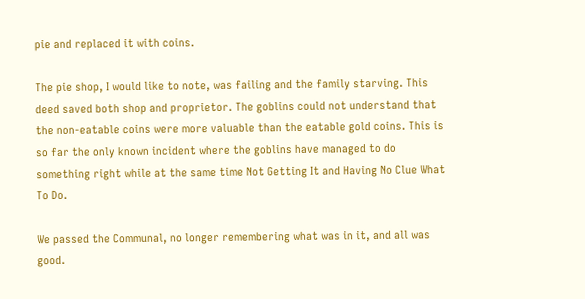pie and replaced it with coins.

The pie shop, I would like to note, was failing and the family starving. This deed saved both shop and proprietor. The goblins could not understand that the non-eatable coins were more valuable than the eatable gold coins. This is so far the only known incident where the goblins have managed to do something right while at the same time Not Getting It and Having No Clue What To Do.

We passed the Communal, no longer remembering what was in it, and all was good.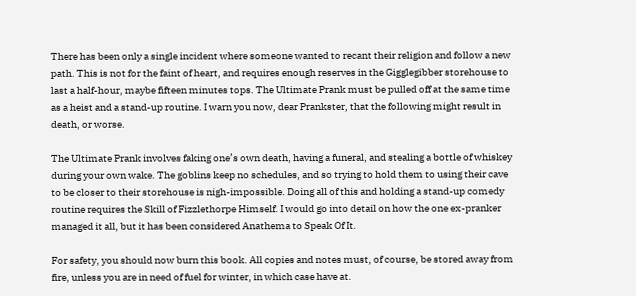There has been only a single incident where someone wanted to recant their religion and follow a new path. This is not for the faint of heart, and requires enough reserves in the Gigglegibber storehouse to last a half-hour, maybe fifteen minutes tops. The Ultimate Prank must be pulled off at the same time as a heist and a stand-up routine. I warn you now, dear Prankster, that the following might result in death, or worse.

The Ultimate Prank involves faking one’s own death, having a funeral, and stealing a bottle of whiskey during your own wake. The goblins keep no schedules, and so trying to hold them to using their cave to be closer to their storehouse is nigh-impossible. Doing all of this and holding a stand-up comedy routine requires the Skill of Fizzlethorpe Himself. I would go into detail on how the one ex-pranker managed it all, but it has been considered Anathema to Speak Of It.

For safety, you should now burn this book. All copies and notes must, of course, be stored away from fire, unless you are in need of fuel for winter, in which case have at.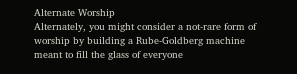Alternate Worship
Alternately, you might consider a not-rare form of worship by building a Rube-Goldberg machine meant to fill the glass of everyone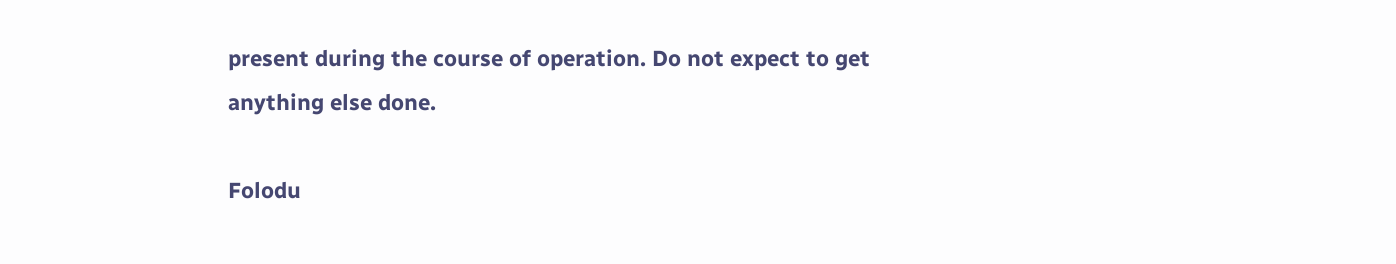present during the course of operation. Do not expect to get anything else done.

Folodu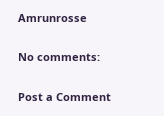Amrunrosse

No comments:

Post a Comment